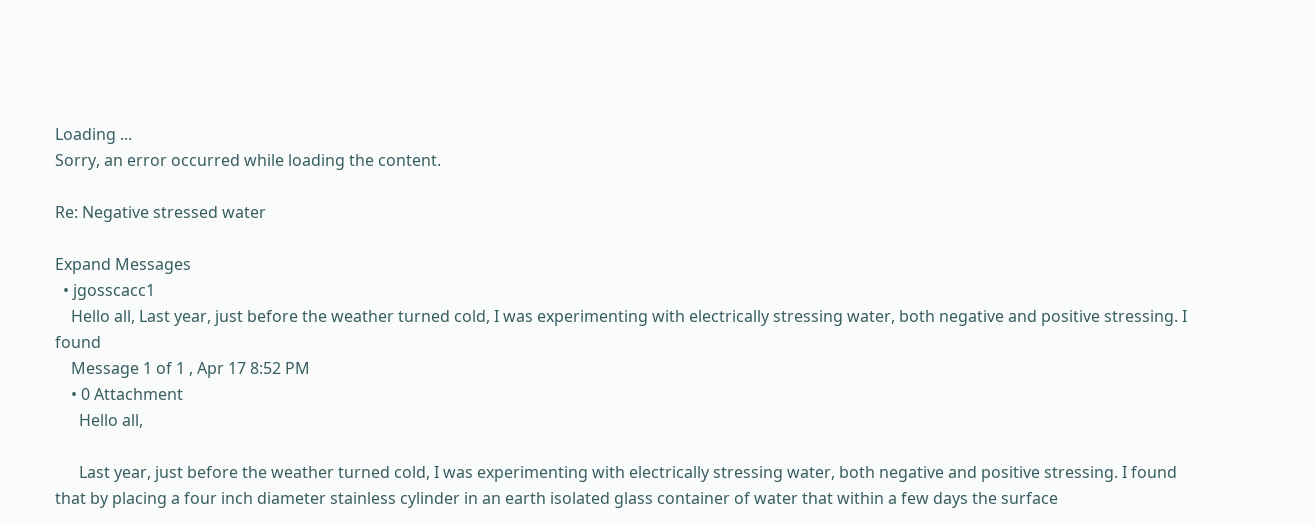Loading ...
Sorry, an error occurred while loading the content.

Re: Negative stressed water

Expand Messages
  • jgosscacc1
    Hello all, Last year, just before the weather turned cold, I was experimenting with electrically stressing water, both negative and positive stressing. I found
    Message 1 of 1 , Apr 17 8:52 PM
    • 0 Attachment
      Hello all,

      Last year, just before the weather turned cold, I was experimenting with electrically stressing water, both negative and positive stressing. I found that by placing a four inch diameter stainless cylinder in an earth isolated glass container of water that within a few days the surface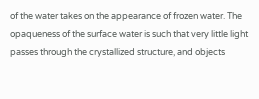of the water takes on the appearance of frozen water. The opaqueness of the surface water is such that very little light passes through the crystallized structure, and objects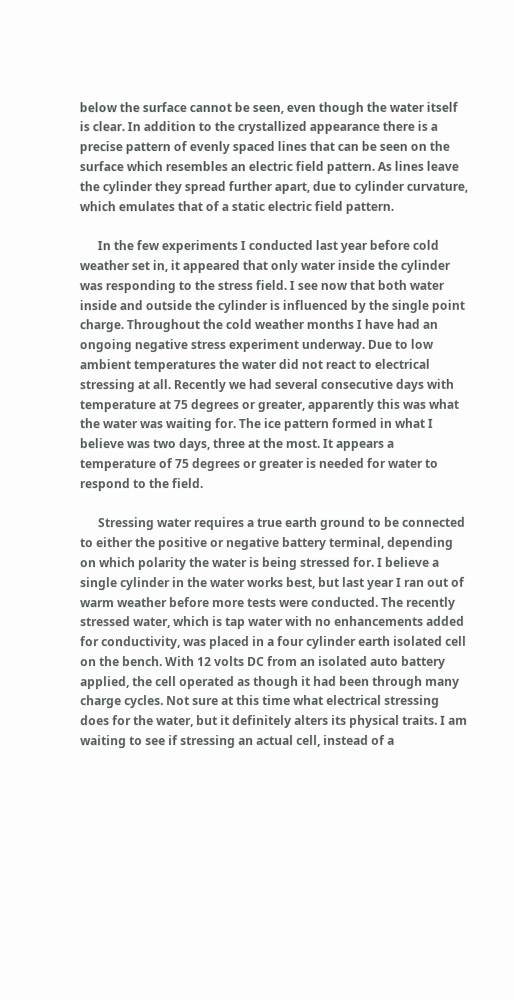below the surface cannot be seen, even though the water itself is clear. In addition to the crystallized appearance there is a precise pattern of evenly spaced lines that can be seen on the surface which resembles an electric field pattern. As lines leave the cylinder they spread further apart, due to cylinder curvature, which emulates that of a static electric field pattern.

      In the few experiments I conducted last year before cold weather set in, it appeared that only water inside the cylinder was responding to the stress field. I see now that both water inside and outside the cylinder is influenced by the single point charge. Throughout the cold weather months I have had an ongoing negative stress experiment underway. Due to low ambient temperatures the water did not react to electrical stressing at all. Recently we had several consecutive days with temperature at 75 degrees or greater, apparently this was what the water was waiting for. The ice pattern formed in what I believe was two days, three at the most. It appears a temperature of 75 degrees or greater is needed for water to respond to the field.

      Stressing water requires a true earth ground to be connected to either the positive or negative battery terminal, depending on which polarity the water is being stressed for. I believe a single cylinder in the water works best, but last year I ran out of warm weather before more tests were conducted. The recently stressed water, which is tap water with no enhancements added for conductivity, was placed in a four cylinder earth isolated cell on the bench. With 12 volts DC from an isolated auto battery applied, the cell operated as though it had been through many charge cycles. Not sure at this time what electrical stressing does for the water, but it definitely alters its physical traits. I am waiting to see if stressing an actual cell, instead of a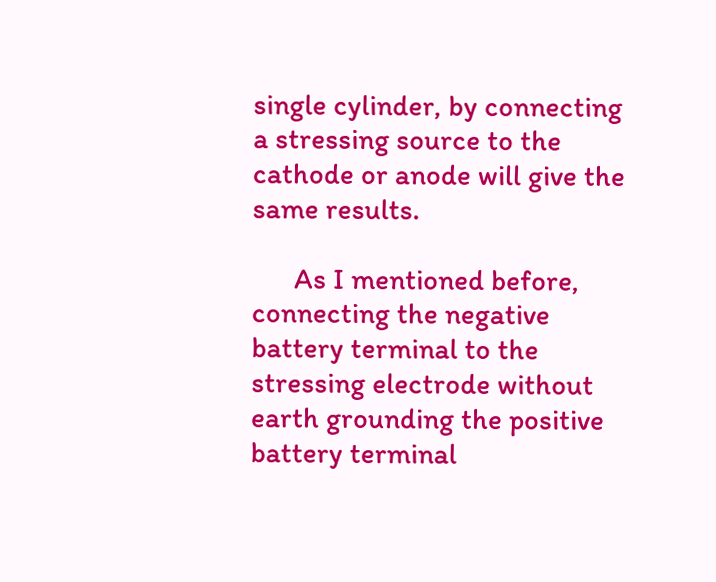single cylinder, by connecting a stressing source to the cathode or anode will give the same results.

      As I mentioned before, connecting the negative battery terminal to the stressing electrode without earth grounding the positive battery terminal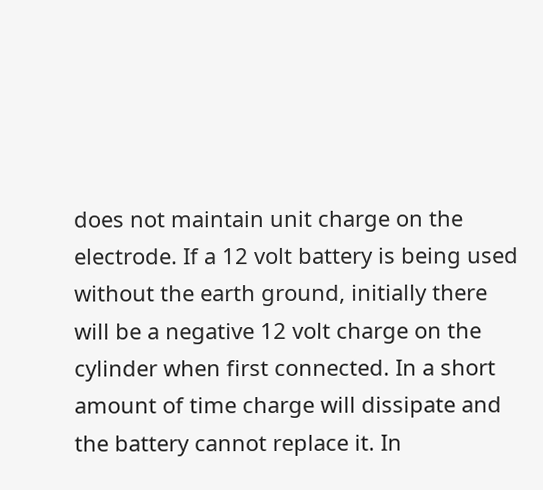does not maintain unit charge on the electrode. If a 12 volt battery is being used without the earth ground, initially there will be a negative 12 volt charge on the cylinder when first connected. In a short amount of time charge will dissipate and the battery cannot replace it. In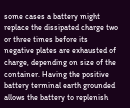some cases a battery might replace the dissipated charge two or three times before its negative plates are exhausted of charge, depending on size of the container. Having the positive battery terminal earth grounded allows the battery to replenish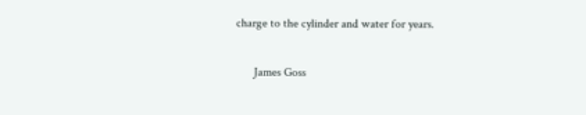charge to the cylinder and water for years.

      James Goss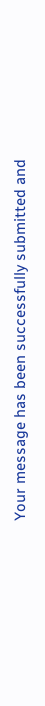Your message has been successfully submitted and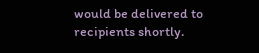would be delivered to recipients shortly.